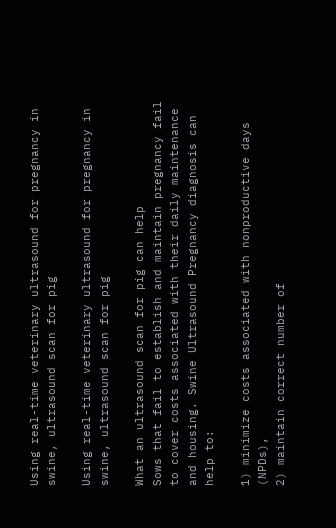Using real-time veterinary ultrasound for pregnancy in swine, ultrasound scan for pig

Using real-time veterinary ultrasound for pregnancy in swine, ultrasound scan for pig

What an ultrasound scan for pig can help
Sows that fail to establish and maintain pregnancy fail to cover costs associated with their daily maintenance and housing. Swine Ultrasound Pregnancy diagnosis can help to:

1) minimize costs associated with nonproductive days (NPDs),
2) maintain correct number of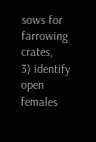sows for farrowing crates,
3) identify open females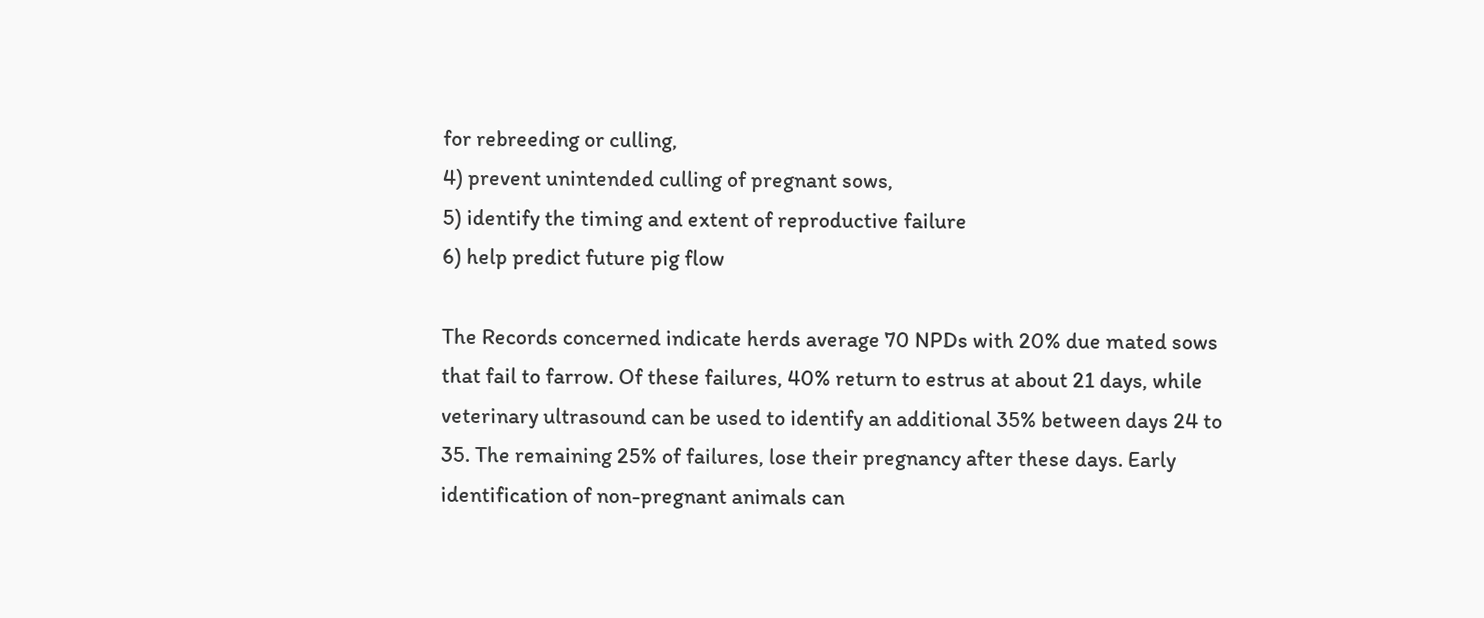for rebreeding or culling,
4) prevent unintended culling of pregnant sows,
5) identify the timing and extent of reproductive failure
6) help predict future pig flow

The Records concerned indicate herds average 70 NPDs with 20% due mated sows that fail to farrow. Of these failures, 40% return to estrus at about 21 days, while veterinary ultrasound can be used to identify an additional 35% between days 24 to 35. The remaining 25% of failures, lose their pregnancy after these days. Early identification of non-pregnant animals can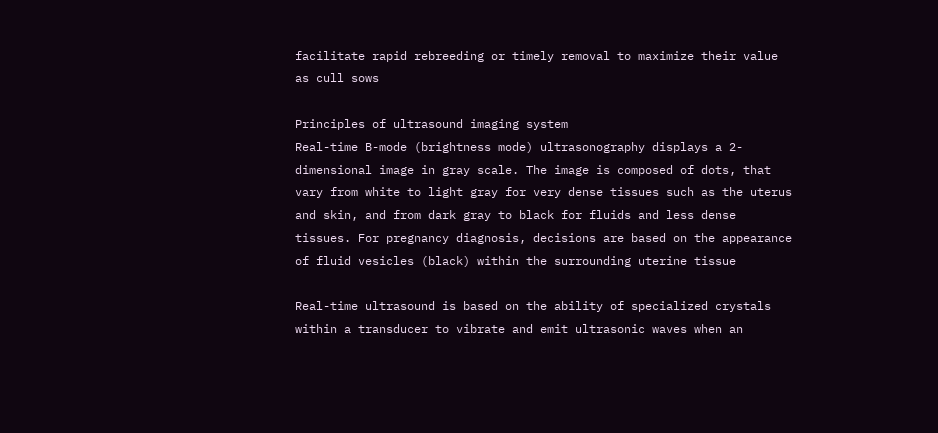facilitate rapid rebreeding or timely removal to maximize their value as cull sows

Principles of ultrasound imaging system
Real-time B-mode (brightness mode) ultrasonography displays a 2-dimensional image in gray scale. The image is composed of dots, that vary from white to light gray for very dense tissues such as the uterus and skin, and from dark gray to black for fluids and less dense tissues. For pregnancy diagnosis, decisions are based on the appearance of fluid vesicles (black) within the surrounding uterine tissue

Real-time ultrasound is based on the ability of specialized crystals within a transducer to vibrate and emit ultrasonic waves when an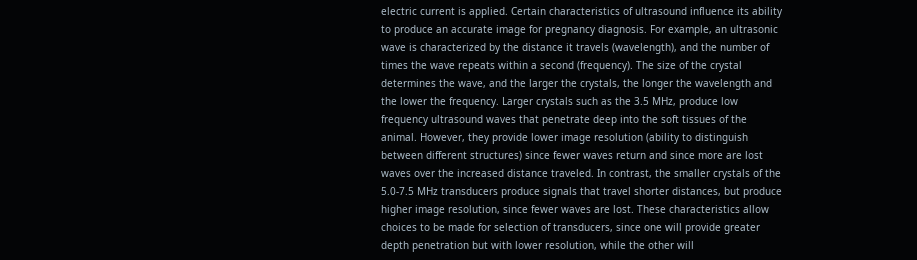electric current is applied. Certain characteristics of ultrasound influence its ability to produce an accurate image for pregnancy diagnosis. For example, an ultrasonic wave is characterized by the distance it travels (wavelength), and the number of times the wave repeats within a second (frequency). The size of the crystal determines the wave, and the larger the crystals, the longer the wavelength and the lower the frequency. Larger crystals such as the 3.5 MHz, produce low frequency ultrasound waves that penetrate deep into the soft tissues of the animal. However, they provide lower image resolution (ability to distinguish between different structures) since fewer waves return and since more are lost waves over the increased distance traveled. In contrast, the smaller crystals of the 5.0-7.5 MHz transducers produce signals that travel shorter distances, but produce higher image resolution, since fewer waves are lost. These characteristics allow choices to be made for selection of transducers, since one will provide greater depth penetration but with lower resolution, while the other will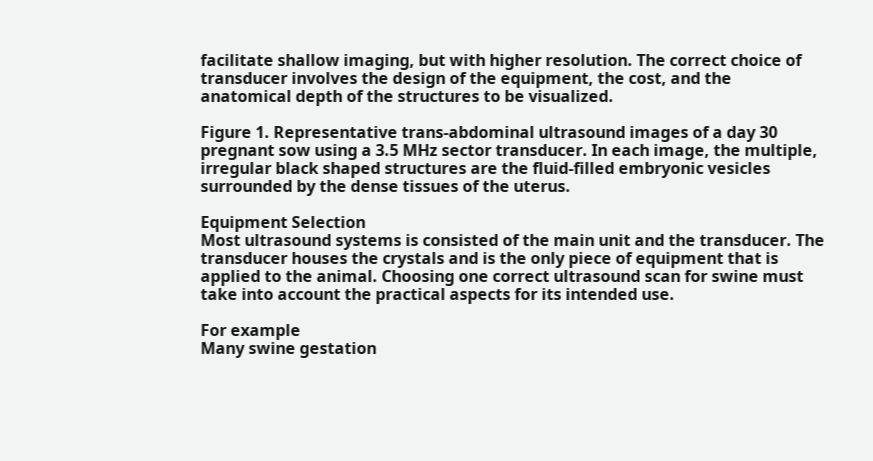facilitate shallow imaging, but with higher resolution. The correct choice of transducer involves the design of the equipment, the cost, and the anatomical depth of the structures to be visualized.

Figure 1. Representative trans-abdominal ultrasound images of a day 30 pregnant sow using a 3.5 MHz sector transducer. In each image, the multiple, irregular black shaped structures are the fluid-filled embryonic vesicles surrounded by the dense tissues of the uterus.

Equipment Selection
Most ultrasound systems is consisted of the main unit and the transducer. The transducer houses the crystals and is the only piece of equipment that is applied to the animal. Choosing one correct ultrasound scan for swine must take into account the practical aspects for its intended use.

For example
Many swine gestation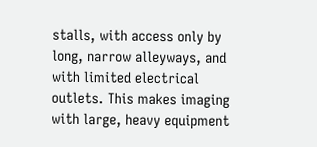stalls, with access only by long, narrow alleyways, and with limited electrical outlets. This makes imaging with large, heavy equipment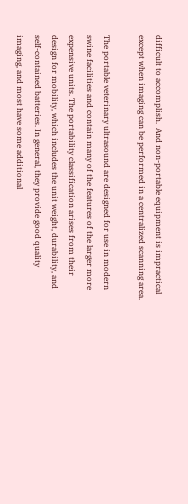difficult to accomplish.  And non-portable equipment is impractical except when imaging can be performed in a centralized scanning area.

The portable veterinary ultrasound are designed for use in modern swine facilities and contain many of the features of the larger more expensive units. The portability classification arises from their design for mobility, which includes the unit weight, durability, and self-contained batteries. In general, they provide good quality imaging, and most have some additional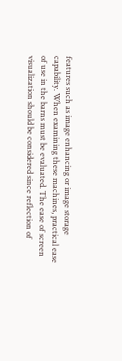features such as image enhancing or image storage capability. When examining these machines, practical ease of use in the barns must be evaluated. The ease of screen visualization should be considered since reflection of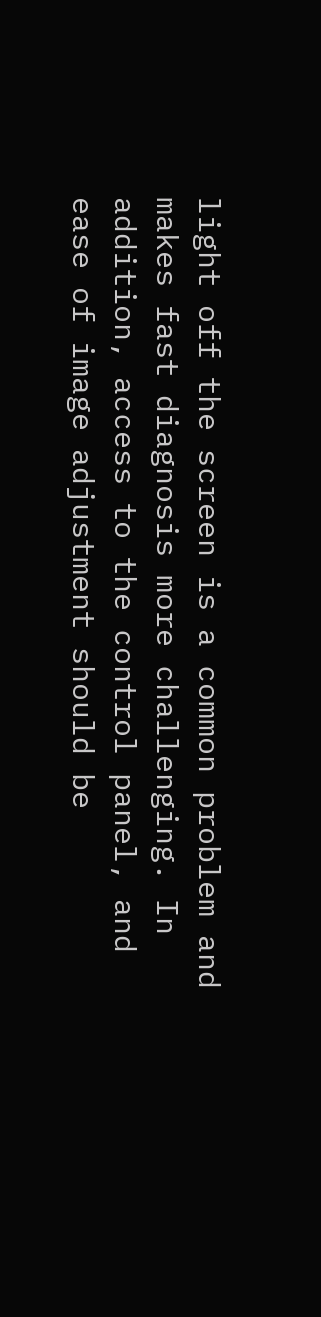light off the screen is a common problem and makes fast diagnosis more challenging. In addition, access to the control panel, and ease of image adjustment should be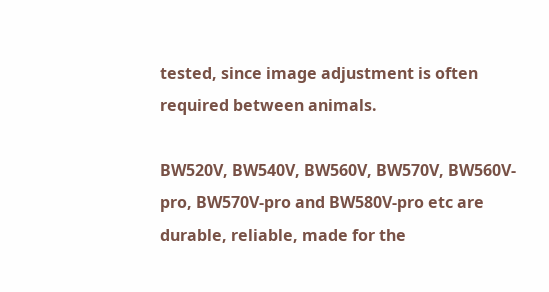tested, since image adjustment is often required between animals.

BW520V, BW540V, BW560V, BW570V, BW560V-pro, BW570V-pro and BW580V-pro etc are durable, reliable, made for the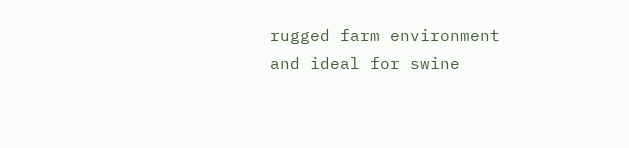rugged farm environment and ideal for swine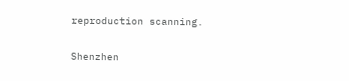reproduction scanning.

Shenzhen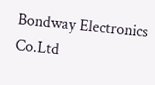Bondway Electronics Co.Ltd